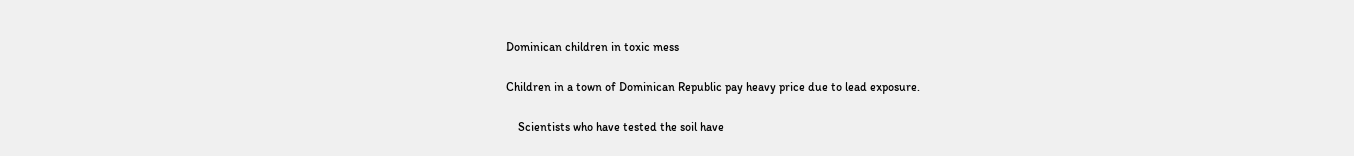Dominican children in toxic mess

Children in a town of Dominican Republic pay heavy price due to lead exposure.

    Scientists who have tested the soil have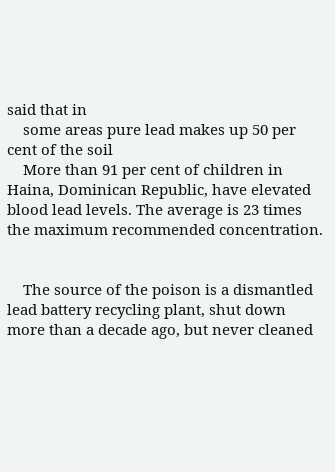said that in
    some areas pure lead makes up 50 per cent of the soil
    More than 91 per cent of children in Haina, Dominican Republic, have elevated blood lead levels. The average is 23 times the maximum recommended concentration.


    The source of the poison is a dismantled lead battery recycling plant, shut down more than a decade ago, but never cleaned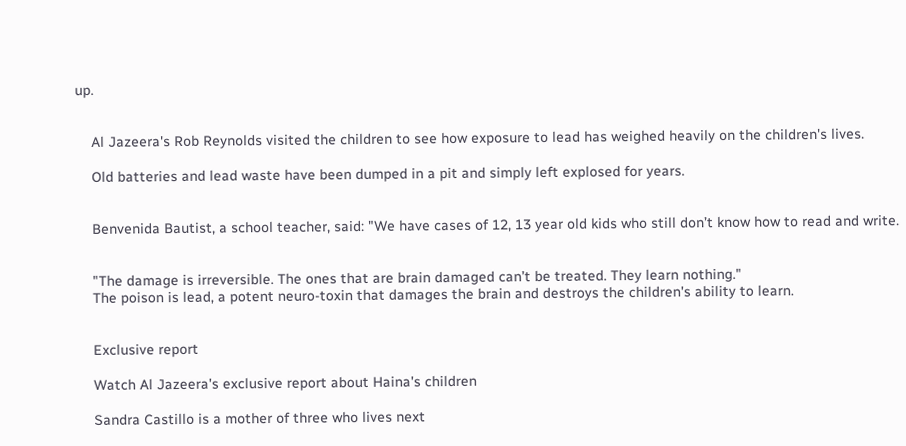up.


    Al Jazeera's Rob Reynolds visited the children to see how exposure to lead has weighed heavily on the children's lives.

    Old batteries and lead waste have been dumped in a pit and simply left explosed for years.


    Benvenida Bautist, a school teacher, said: "We have cases of 12, 13 year old kids who still don’t know how to read and write.


    "The damage is irreversible. The ones that are brain damaged can’t be treated. They learn nothing."
    The poison is lead, a potent neuro-toxin that damages the brain and destroys the children's ability to learn.


    Exclusive report

    Watch Al Jazeera's exclusive report about Haina's children

    Sandra Castillo is a mother of three who lives next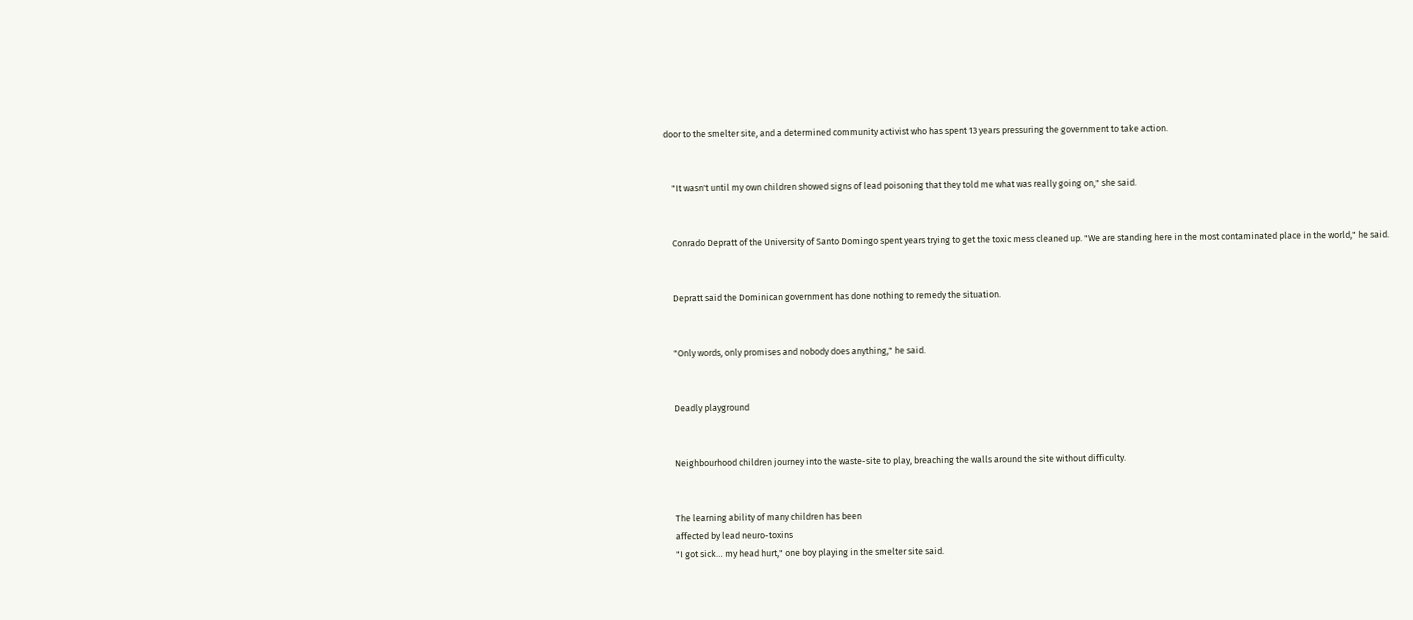door to the smelter site, and a determined community activist who has spent 13 years pressuring the government to take action.


    "It wasn't until my own children showed signs of lead poisoning that they told me what was really going on," she said.


    Conrado Depratt of the University of Santo Domingo spent years trying to get the toxic mess cleaned up. "We are standing here in the most contaminated place in the world," he said.


    Depratt said the Dominican government has done nothing to remedy the situation.


    "Only words, only promises and nobody does anything," he said.


    Deadly playground


    Neighbourhood children journey into the waste-site to play, breaching the walls around the site without difficulty.


    The learning ability of many children has been
    affected by lead neuro-toxins
    "I got sick… my head hurt," one boy playing in the smelter site said.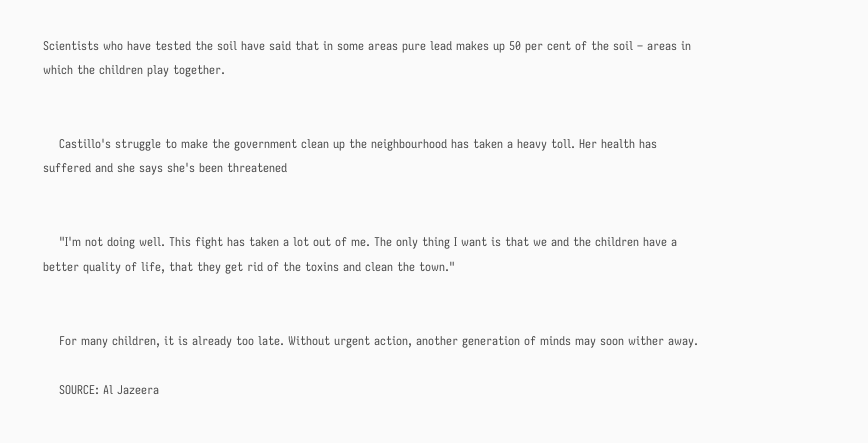Scientists who have tested the soil have said that in some areas pure lead makes up 50 per cent of the soil – areas in which the children play together.


    Castillo's struggle to make the government clean up the neighbourhood has taken a heavy toll. Her health has suffered and she says she's been threatened


    "I'm not doing well. This fight has taken a lot out of me. The only thing I want is that we and the children have a better quality of life, that they get rid of the toxins and clean the town."


    For many children, it is already too late. Without urgent action, another generation of minds may soon wither away.

    SOURCE: Al Jazeera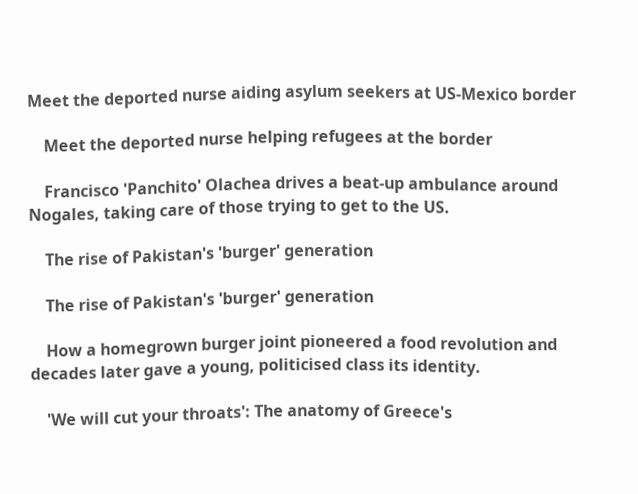Meet the deported nurse aiding asylum seekers at US-Mexico border

    Meet the deported nurse helping refugees at the border

    Francisco 'Panchito' Olachea drives a beat-up ambulance around Nogales, taking care of those trying to get to the US.

    The rise of Pakistan's 'burger' generation

    The rise of Pakistan's 'burger' generation

    How a homegrown burger joint pioneered a food revolution and decades later gave a young, politicised class its identity.

    'We will cut your throats': The anatomy of Greece's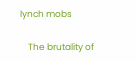lynch mobs

    The brutality of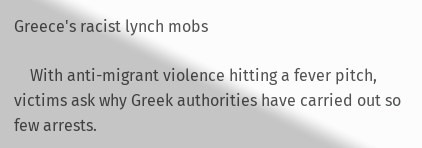Greece's racist lynch mobs

    With anti-migrant violence hitting a fever pitch, victims ask why Greek authorities have carried out so few arrests.